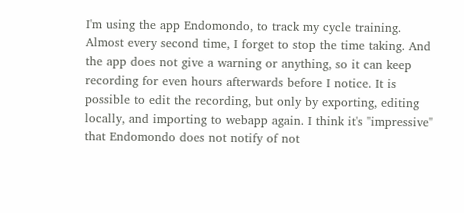I'm using the app Endomondo, to track my cycle training. Almost every second time, I forget to stop the time taking. And the app does not give a warning or anything, so it can keep recording for even hours afterwards before I notice. It is possible to edit the recording, but only by exporting, editing locally, and importing to webapp again. I think it's "impressive" that Endomondo does not notify of not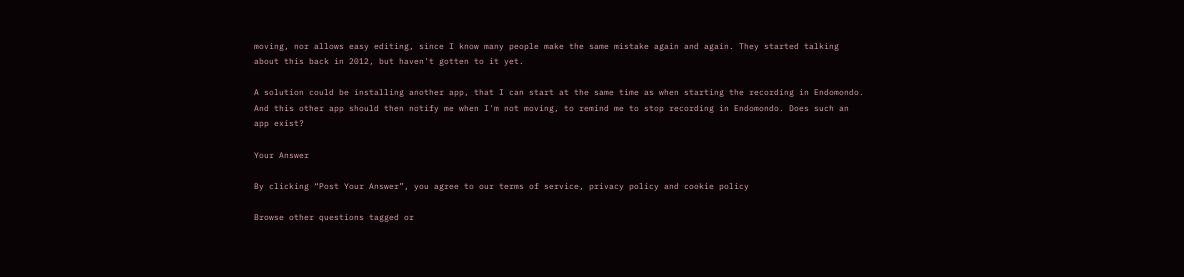moving, nor allows easy editing, since I know many people make the same mistake again and again. They started talking about this back in 2012, but haven't gotten to it yet.

A solution could be installing another app, that I can start at the same time as when starting the recording in Endomondo. And this other app should then notify me when I'm not moving, to remind me to stop recording in Endomondo. Does such an app exist?

Your Answer

By clicking “Post Your Answer”, you agree to our terms of service, privacy policy and cookie policy

Browse other questions tagged or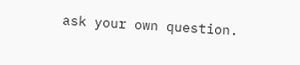ask your own question.